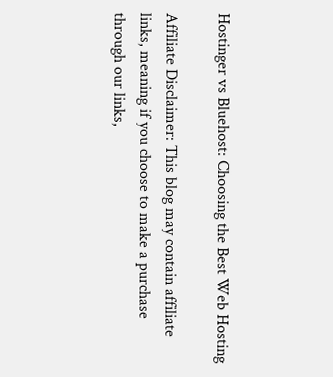Hostinger vs Bluehost: Choosing the Best Web Hosting

Affiliate Disclaimer: This blog may contain affiliate links, meaning if you choose to make a purchase through our links,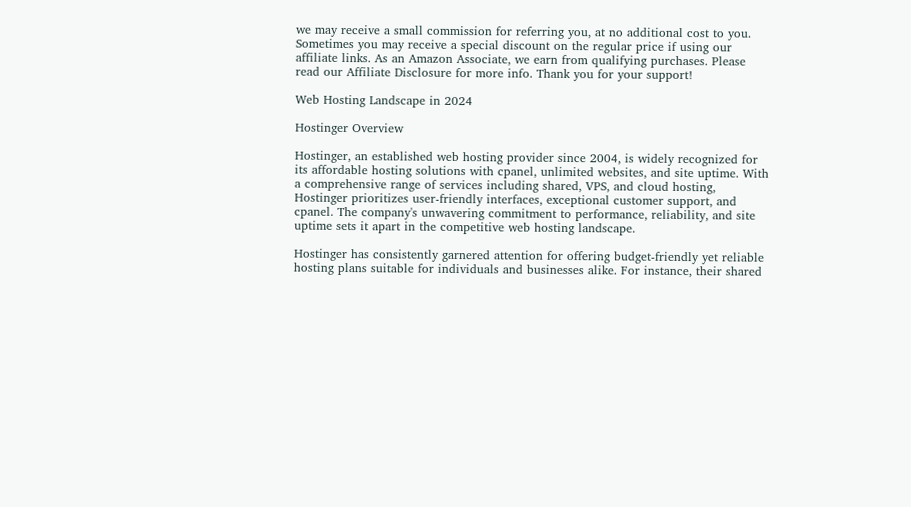we may receive a small commission for referring you, at no additional cost to you. Sometimes you may receive a special discount on the regular price if using our affiliate links. As an Amazon Associate, we earn from qualifying purchases. Please read our Affiliate Disclosure for more info. Thank you for your support!

Web Hosting Landscape in 2024

Hostinger Overview

Hostinger, an established web hosting provider since 2004, is widely recognized for its affordable hosting solutions with cpanel, unlimited websites, and site uptime. With a comprehensive range of services including shared, VPS, and cloud hosting, Hostinger prioritizes user-friendly interfaces, exceptional customer support, and cpanel. The company's unwavering commitment to performance, reliability, and site uptime sets it apart in the competitive web hosting landscape.

Hostinger has consistently garnered attention for offering budget-friendly yet reliable hosting plans suitable for individuals and businesses alike. For instance, their shared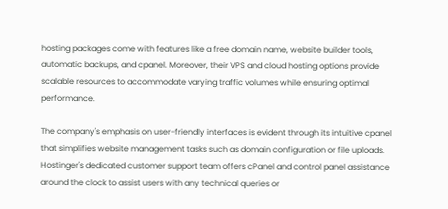hosting packages come with features like a free domain name, website builder tools, automatic backups, and cpanel. Moreover, their VPS and cloud hosting options provide scalable resources to accommodate varying traffic volumes while ensuring optimal performance.

The company's emphasis on user-friendly interfaces is evident through its intuitive cpanel that simplifies website management tasks such as domain configuration or file uploads. Hostinger's dedicated customer support team offers cPanel and control panel assistance around the clock to assist users with any technical queries or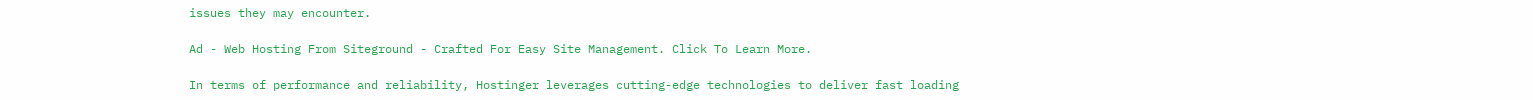issues they may encounter.

Ad - Web Hosting From Siteground - Crafted For Easy Site Management. Click To Learn More.

In terms of performance and reliability, Hostinger leverages cutting-edge technologies to deliver fast loading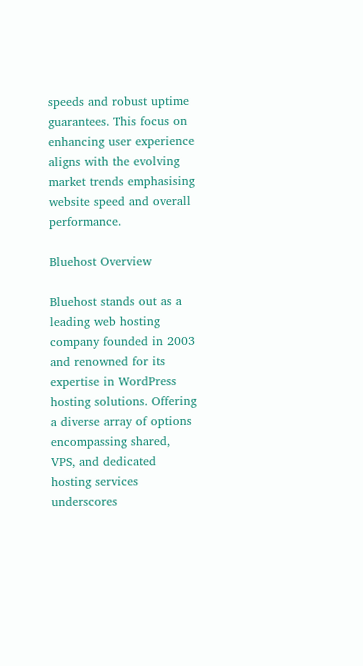speeds and robust uptime guarantees. This focus on enhancing user experience aligns with the evolving market trends emphasising website speed and overall performance.

Bluehost Overview

Bluehost stands out as a leading web hosting company founded in 2003 and renowned for its expertise in WordPress hosting solutions. Offering a diverse array of options encompassing shared, VPS, and dedicated hosting services underscores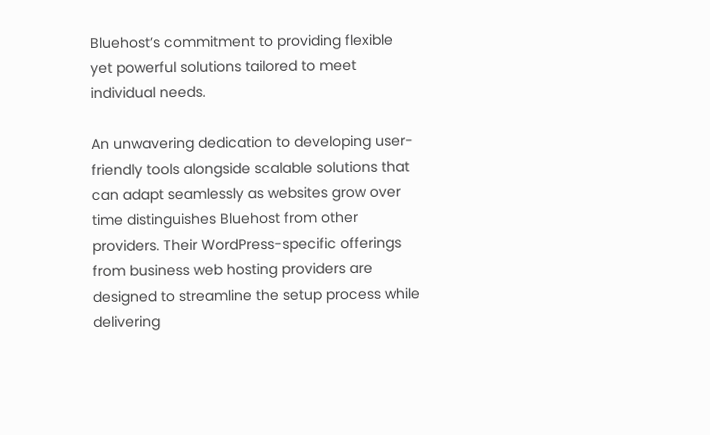Bluehost’s commitment to providing flexible yet powerful solutions tailored to meet individual needs.

An unwavering dedication to developing user-friendly tools alongside scalable solutions that can adapt seamlessly as websites grow over time distinguishes Bluehost from other providers. Their WordPress-specific offerings from business web hosting providers are designed to streamline the setup process while delivering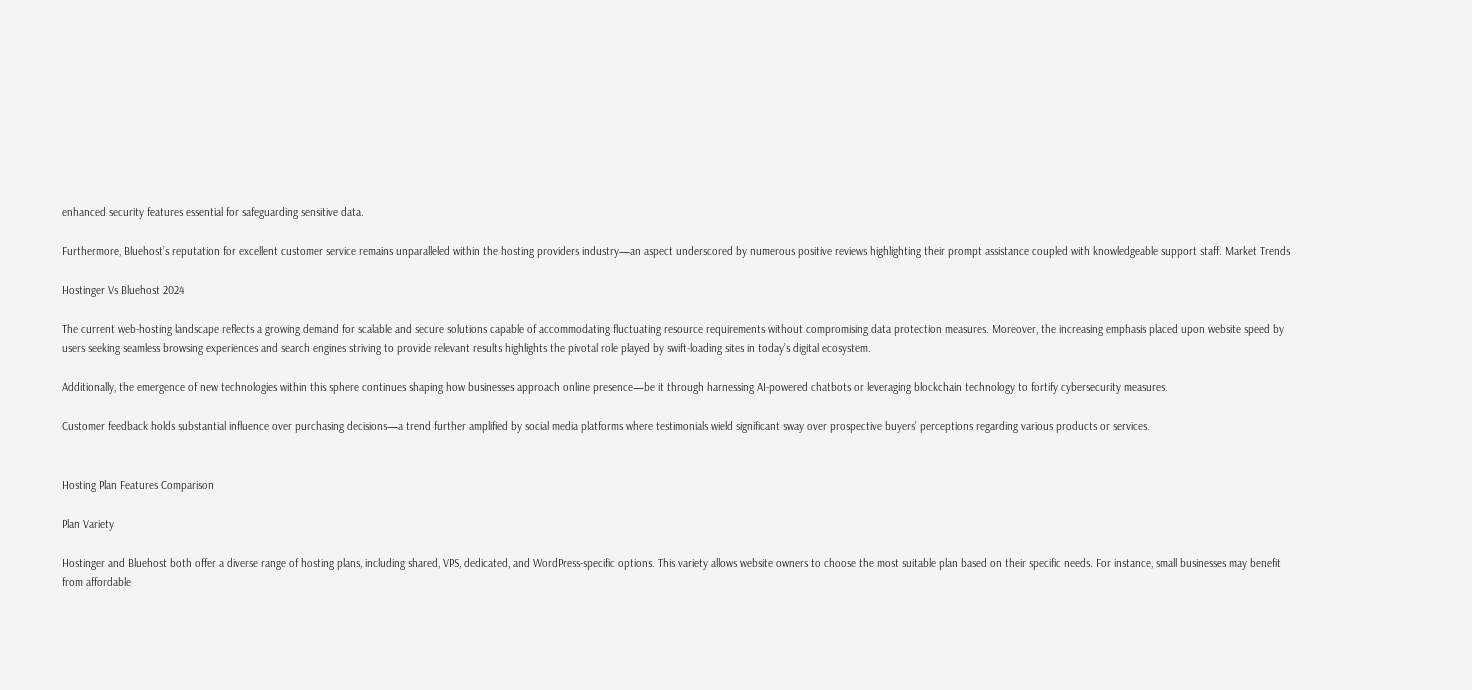enhanced security features essential for safeguarding sensitive data.

Furthermore, Bluehost’s reputation for excellent customer service remains unparalleled within the hosting providers industry—an aspect underscored by numerous positive reviews highlighting their prompt assistance coupled with knowledgeable support staff. Market Trends

Hostinger Vs Bluehost 2024

The current web-hosting landscape reflects a growing demand for scalable and secure solutions capable of accommodating fluctuating resource requirements without compromising data protection measures. Moreover, the increasing emphasis placed upon website speed by users seeking seamless browsing experiences and search engines striving to provide relevant results highlights the pivotal role played by swift-loading sites in today’s digital ecosystem.

Additionally, the emergence of new technologies within this sphere continues shaping how businesses approach online presence—be it through harnessing AI-powered chatbots or leveraging blockchain technology to fortify cybersecurity measures.

Customer feedback holds substantial influence over purchasing decisions—a trend further amplified by social media platforms where testimonials wield significant sway over prospective buyers’ perceptions regarding various products or services.


Hosting Plan Features Comparison

Plan Variety

Hostinger and Bluehost both offer a diverse range of hosting plans, including shared, VPS, dedicated, and WordPress-specific options. This variety allows website owners to choose the most suitable plan based on their specific needs. For instance, small businesses may benefit from affordable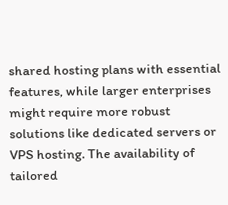shared hosting plans with essential features, while larger enterprises might require more robust solutions like dedicated servers or VPS hosting. The availability of tailored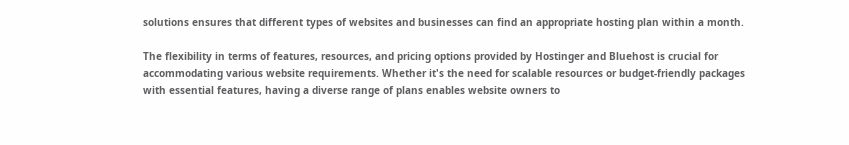solutions ensures that different types of websites and businesses can find an appropriate hosting plan within a month.

The flexibility in terms of features, resources, and pricing options provided by Hostinger and Bluehost is crucial for accommodating various website requirements. Whether it's the need for scalable resources or budget-friendly packages with essential features, having a diverse range of plans enables website owners to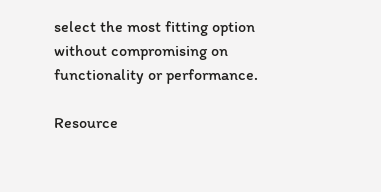select the most fitting option without compromising on functionality or performance.

Resource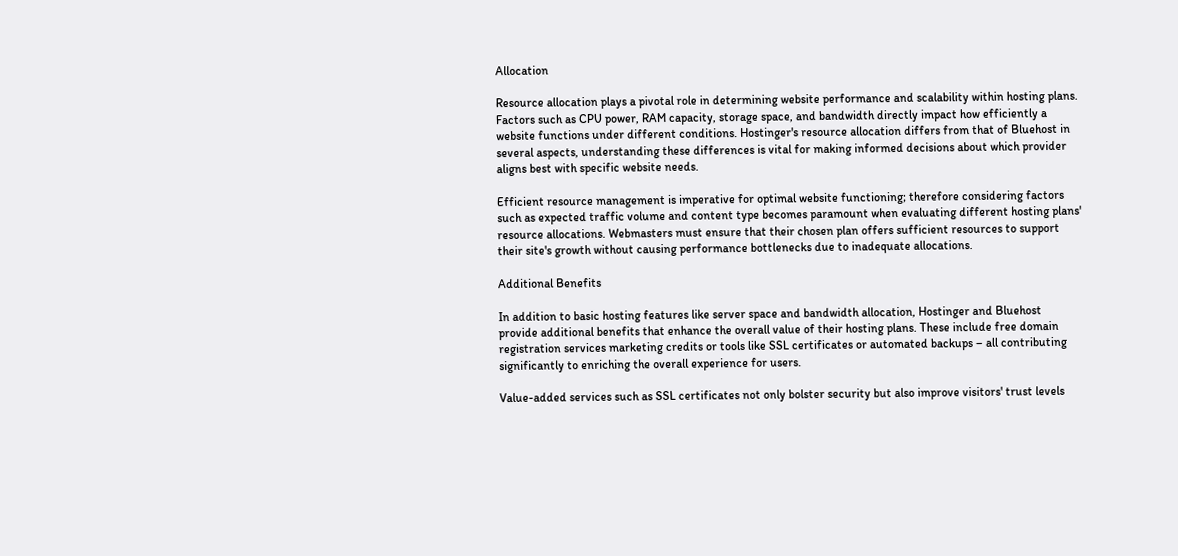Allocation

Resource allocation plays a pivotal role in determining website performance and scalability within hosting plans. Factors such as CPU power, RAM capacity, storage space, and bandwidth directly impact how efficiently a website functions under different conditions. Hostinger's resource allocation differs from that of Bluehost in several aspects, understanding these differences is vital for making informed decisions about which provider aligns best with specific website needs.

Efficient resource management is imperative for optimal website functioning; therefore considering factors such as expected traffic volume and content type becomes paramount when evaluating different hosting plans' resource allocations. Webmasters must ensure that their chosen plan offers sufficient resources to support their site's growth without causing performance bottlenecks due to inadequate allocations.

Additional Benefits

In addition to basic hosting features like server space and bandwidth allocation, Hostinger and Bluehost provide additional benefits that enhance the overall value of their hosting plans. These include free domain registration services marketing credits or tools like SSL certificates or automated backups – all contributing significantly to enriching the overall experience for users.

Value-added services such as SSL certificates not only bolster security but also improve visitors' trust levels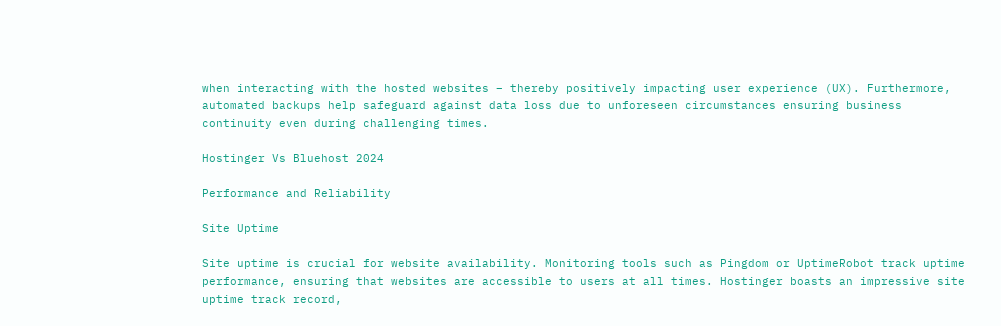when interacting with the hosted websites – thereby positively impacting user experience (UX). Furthermore, automated backups help safeguard against data loss due to unforeseen circumstances ensuring business continuity even during challenging times.

Hostinger Vs Bluehost 2024

Performance and Reliability

Site Uptime

Site uptime is crucial for website availability. Monitoring tools such as Pingdom or UptimeRobot track uptime performance, ensuring that websites are accessible to users at all times. Hostinger boasts an impressive site uptime track record,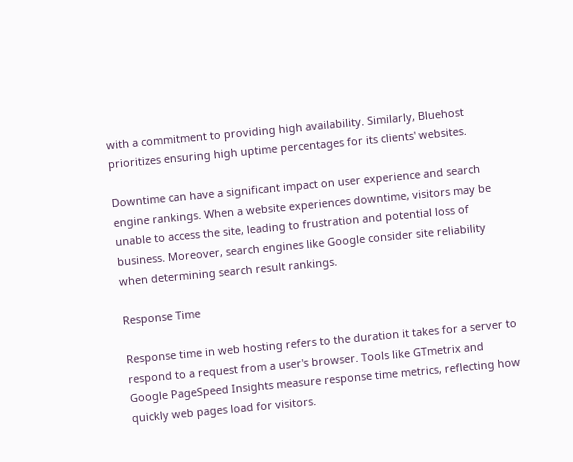with a commitment to providing high availability. Similarly, Bluehost prioritizes ensuring high uptime percentages for its clients' websites.

Downtime can have a significant impact on user experience and search engine rankings. When a website experiences downtime, visitors may be unable to access the site, leading to frustration and potential loss of business. Moreover, search engines like Google consider site reliability when determining search result rankings.

Response Time

Response time in web hosting refers to the duration it takes for a server to respond to a request from a user's browser. Tools like GTmetrix and Google PageSpeed Insights measure response time metrics, reflecting how quickly web pages load for visitors.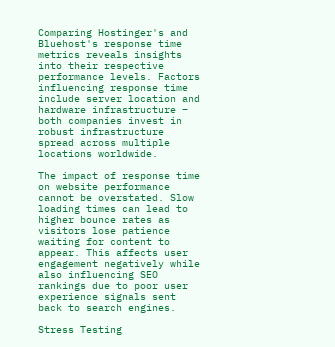Comparing Hostinger's and Bluehost's response time metrics reveals insights into their respective performance levels. Factors influencing response time include server location and hardware infrastructure – both companies invest in robust infrastructure spread across multiple locations worldwide.

The impact of response time on website performance cannot be overstated. Slow loading times can lead to higher bounce rates as visitors lose patience waiting for content to appear. This affects user engagement negatively while also influencing SEO rankings due to poor user experience signals sent back to search engines.

Stress Testing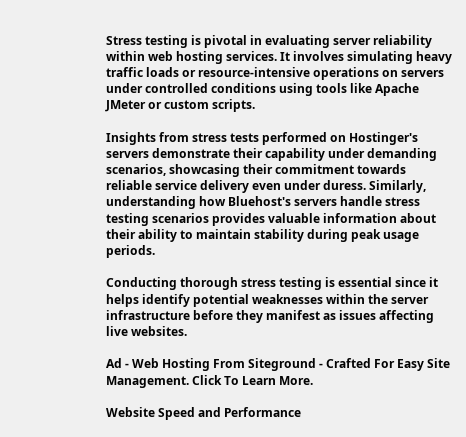Stress testing is pivotal in evaluating server reliability within web hosting services. It involves simulating heavy traffic loads or resource-intensive operations on servers under controlled conditions using tools like Apache JMeter or custom scripts.

Insights from stress tests performed on Hostinger's servers demonstrate their capability under demanding scenarios, showcasing their commitment towards reliable service delivery even under duress. Similarly, understanding how Bluehost's servers handle stress testing scenarios provides valuable information about their ability to maintain stability during peak usage periods.

Conducting thorough stress testing is essential since it helps identify potential weaknesses within the server infrastructure before they manifest as issues affecting live websites.

Ad - Web Hosting From Siteground - Crafted For Easy Site Management. Click To Learn More.

Website Speed and Performance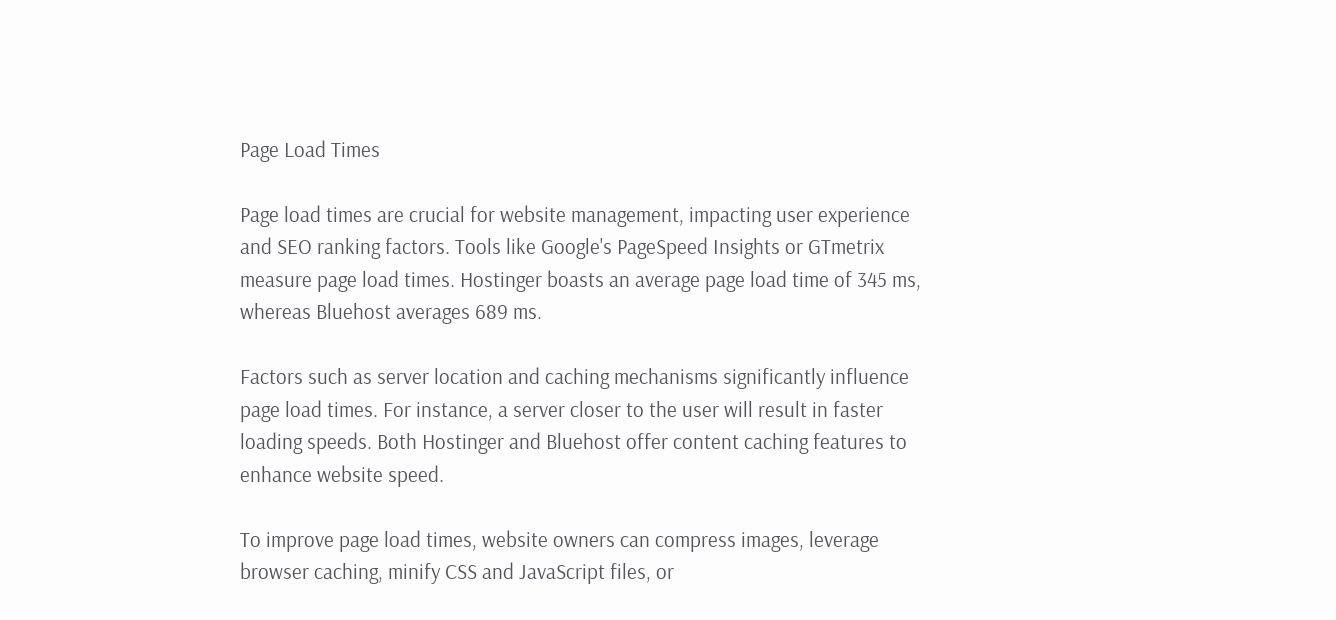Page Load Times

Page load times are crucial for website management, impacting user experience and SEO ranking factors. Tools like Google's PageSpeed Insights or GTmetrix measure page load times. Hostinger boasts an average page load time of 345 ms, whereas Bluehost averages 689 ms.

Factors such as server location and caching mechanisms significantly influence page load times. For instance, a server closer to the user will result in faster loading speeds. Both Hostinger and Bluehost offer content caching features to enhance website speed.

To improve page load times, website owners can compress images, leverage browser caching, minify CSS and JavaScript files, or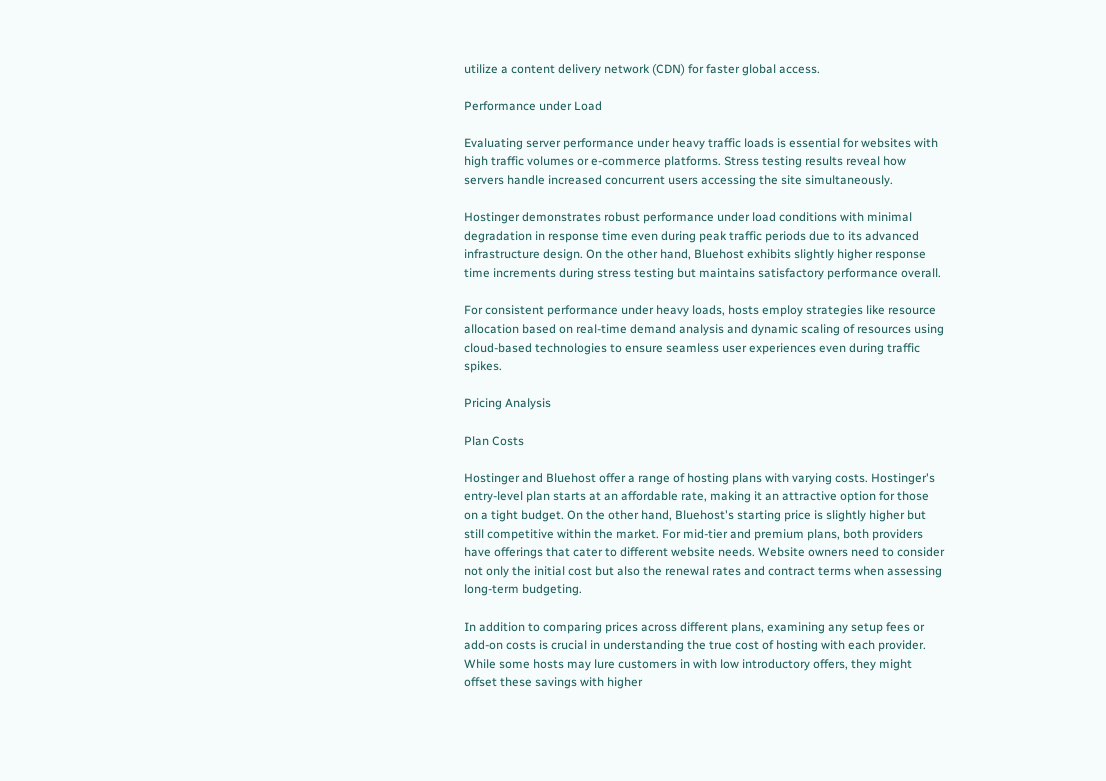utilize a content delivery network (CDN) for faster global access.

Performance under Load

Evaluating server performance under heavy traffic loads is essential for websites with high traffic volumes or e-commerce platforms. Stress testing results reveal how servers handle increased concurrent users accessing the site simultaneously.

Hostinger demonstrates robust performance under load conditions with minimal degradation in response time even during peak traffic periods due to its advanced infrastructure design. On the other hand, Bluehost exhibits slightly higher response time increments during stress testing but maintains satisfactory performance overall.

For consistent performance under heavy loads, hosts employ strategies like resource allocation based on real-time demand analysis and dynamic scaling of resources using cloud-based technologies to ensure seamless user experiences even during traffic spikes.

Pricing Analysis

Plan Costs

Hostinger and Bluehost offer a range of hosting plans with varying costs. Hostinger's entry-level plan starts at an affordable rate, making it an attractive option for those on a tight budget. On the other hand, Bluehost's starting price is slightly higher but still competitive within the market. For mid-tier and premium plans, both providers have offerings that cater to different website needs. Website owners need to consider not only the initial cost but also the renewal rates and contract terms when assessing long-term budgeting.

In addition to comparing prices across different plans, examining any setup fees or add-on costs is crucial in understanding the true cost of hosting with each provider. While some hosts may lure customers in with low introductory offers, they might offset these savings with higher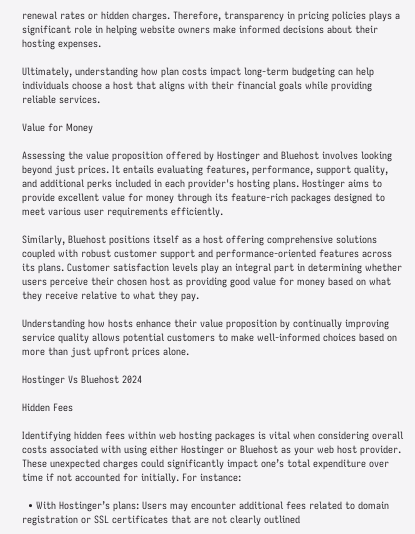renewal rates or hidden charges. Therefore, transparency in pricing policies plays a significant role in helping website owners make informed decisions about their hosting expenses.

Ultimately, understanding how plan costs impact long-term budgeting can help individuals choose a host that aligns with their financial goals while providing reliable services.

Value for Money

Assessing the value proposition offered by Hostinger and Bluehost involves looking beyond just prices. It entails evaluating features, performance, support quality, and additional perks included in each provider's hosting plans. Hostinger aims to provide excellent value for money through its feature-rich packages designed to meet various user requirements efficiently.

Similarly, Bluehost positions itself as a host offering comprehensive solutions coupled with robust customer support and performance-oriented features across its plans. Customer satisfaction levels play an integral part in determining whether users perceive their chosen host as providing good value for money based on what they receive relative to what they pay.

Understanding how hosts enhance their value proposition by continually improving service quality allows potential customers to make well-informed choices based on more than just upfront prices alone.

Hostinger Vs Bluehost 2024

Hidden Fees

Identifying hidden fees within web hosting packages is vital when considering overall costs associated with using either Hostinger or Bluehost as your web host provider. These unexpected charges could significantly impact one’s total expenditure over time if not accounted for initially. For instance:

  • With Hostinger’s plans: Users may encounter additional fees related to domain registration or SSL certificates that are not clearly outlined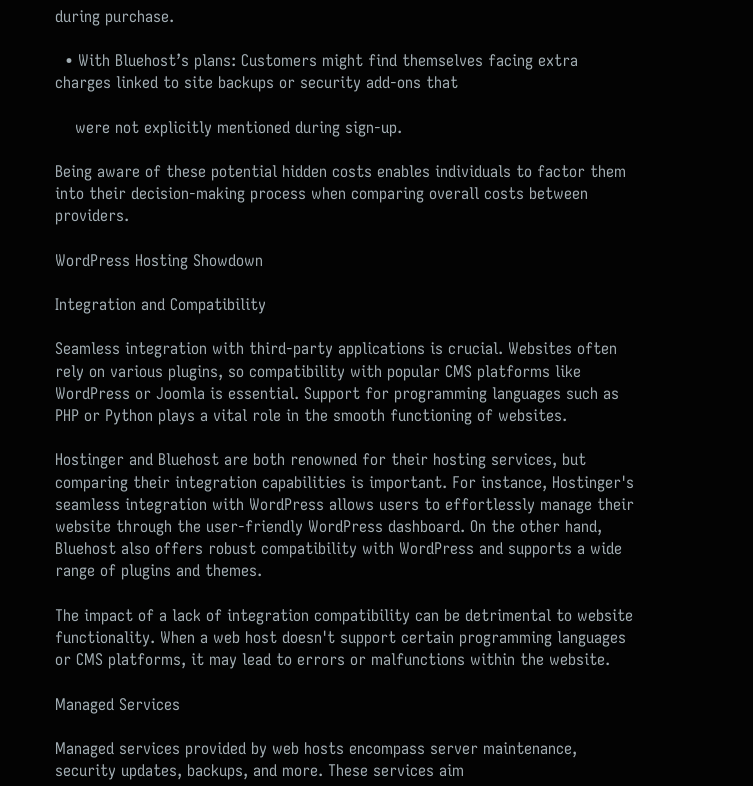during purchase.

  • With Bluehost’s plans: Customers might find themselves facing extra charges linked to site backups or security add-ons that

    were not explicitly mentioned during sign-up.

Being aware of these potential hidden costs enables individuals to factor them into their decision-making process when comparing overall costs between providers.

WordPress Hosting Showdown

Integration and Compatibility

Seamless integration with third-party applications is crucial. Websites often rely on various plugins, so compatibility with popular CMS platforms like WordPress or Joomla is essential. Support for programming languages such as PHP or Python plays a vital role in the smooth functioning of websites.

Hostinger and Bluehost are both renowned for their hosting services, but comparing their integration capabilities is important. For instance, Hostinger's seamless integration with WordPress allows users to effortlessly manage their website through the user-friendly WordPress dashboard. On the other hand, Bluehost also offers robust compatibility with WordPress and supports a wide range of plugins and themes.

The impact of a lack of integration compatibility can be detrimental to website functionality. When a web host doesn't support certain programming languages or CMS platforms, it may lead to errors or malfunctions within the website.

Managed Services

Managed services provided by web hosts encompass server maintenance, security updates, backups, and more. These services aim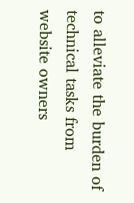to alleviate the burden of technical tasks from website owners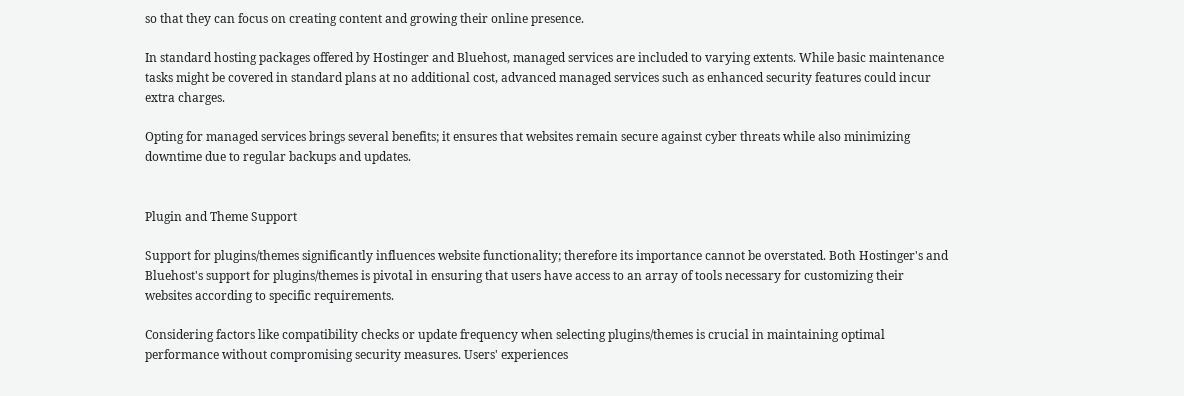so that they can focus on creating content and growing their online presence.

In standard hosting packages offered by Hostinger and Bluehost, managed services are included to varying extents. While basic maintenance tasks might be covered in standard plans at no additional cost, advanced managed services such as enhanced security features could incur extra charges.

Opting for managed services brings several benefits; it ensures that websites remain secure against cyber threats while also minimizing downtime due to regular backups and updates.


Plugin and Theme Support

Support for plugins/themes significantly influences website functionality; therefore its importance cannot be overstated. Both Hostinger's and Bluehost's support for plugins/themes is pivotal in ensuring that users have access to an array of tools necessary for customizing their websites according to specific requirements.

Considering factors like compatibility checks or update frequency when selecting plugins/themes is crucial in maintaining optimal performance without compromising security measures. Users' experiences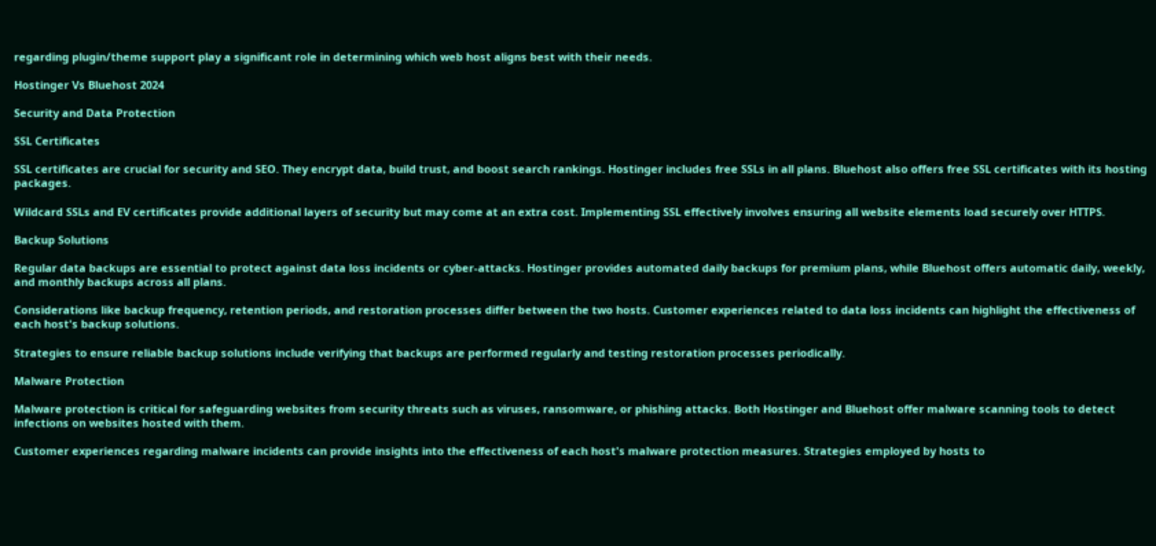regarding plugin/theme support play a significant role in determining which web host aligns best with their needs.

Hostinger Vs Bluehost 2024

Security and Data Protection

SSL Certificates

SSL certificates are crucial for security and SEO. They encrypt data, build trust, and boost search rankings. Hostinger includes free SSLs in all plans. Bluehost also offers free SSL certificates with its hosting packages.

Wildcard SSLs and EV certificates provide additional layers of security but may come at an extra cost. Implementing SSL effectively involves ensuring all website elements load securely over HTTPS.

Backup Solutions

Regular data backups are essential to protect against data loss incidents or cyber-attacks. Hostinger provides automated daily backups for premium plans, while Bluehost offers automatic daily, weekly, and monthly backups across all plans.

Considerations like backup frequency, retention periods, and restoration processes differ between the two hosts. Customer experiences related to data loss incidents can highlight the effectiveness of each host's backup solutions.

Strategies to ensure reliable backup solutions include verifying that backups are performed regularly and testing restoration processes periodically.

Malware Protection

Malware protection is critical for safeguarding websites from security threats such as viruses, ransomware, or phishing attacks. Both Hostinger and Bluehost offer malware scanning tools to detect infections on websites hosted with them.

Customer experiences regarding malware incidents can provide insights into the effectiveness of each host's malware protection measures. Strategies employed by hosts to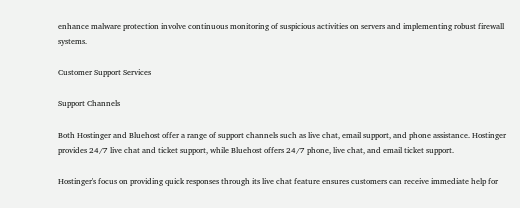enhance malware protection involve continuous monitoring of suspicious activities on servers and implementing robust firewall systems.

Customer Support Services

Support Channels

Both Hostinger and Bluehost offer a range of support channels such as live chat, email support, and phone assistance. Hostinger provides 24/7 live chat and ticket support, while Bluehost offers 24/7 phone, live chat, and email ticket support.

Hostinger's focus on providing quick responses through its live chat feature ensures customers can receive immediate help for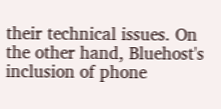their technical issues. On the other hand, Bluehost's inclusion of phone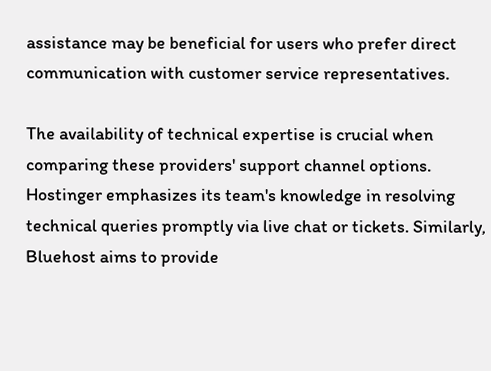assistance may be beneficial for users who prefer direct communication with customer service representatives.

The availability of technical expertise is crucial when comparing these providers' support channel options. Hostinger emphasizes its team's knowledge in resolving technical queries promptly via live chat or tickets. Similarly, Bluehost aims to provide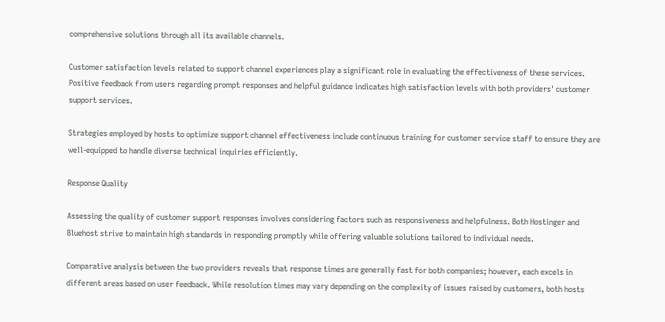comprehensive solutions through all its available channels.

Customer satisfaction levels related to support channel experiences play a significant role in evaluating the effectiveness of these services. Positive feedback from users regarding prompt responses and helpful guidance indicates high satisfaction levels with both providers' customer support services.

Strategies employed by hosts to optimize support channel effectiveness include continuous training for customer service staff to ensure they are well-equipped to handle diverse technical inquiries efficiently.

Response Quality

Assessing the quality of customer support responses involves considering factors such as responsiveness and helpfulness. Both Hostinger and Bluehost strive to maintain high standards in responding promptly while offering valuable solutions tailored to individual needs.

Comparative analysis between the two providers reveals that response times are generally fast for both companies; however, each excels in different areas based on user feedback. While resolution times may vary depending on the complexity of issues raised by customers, both hosts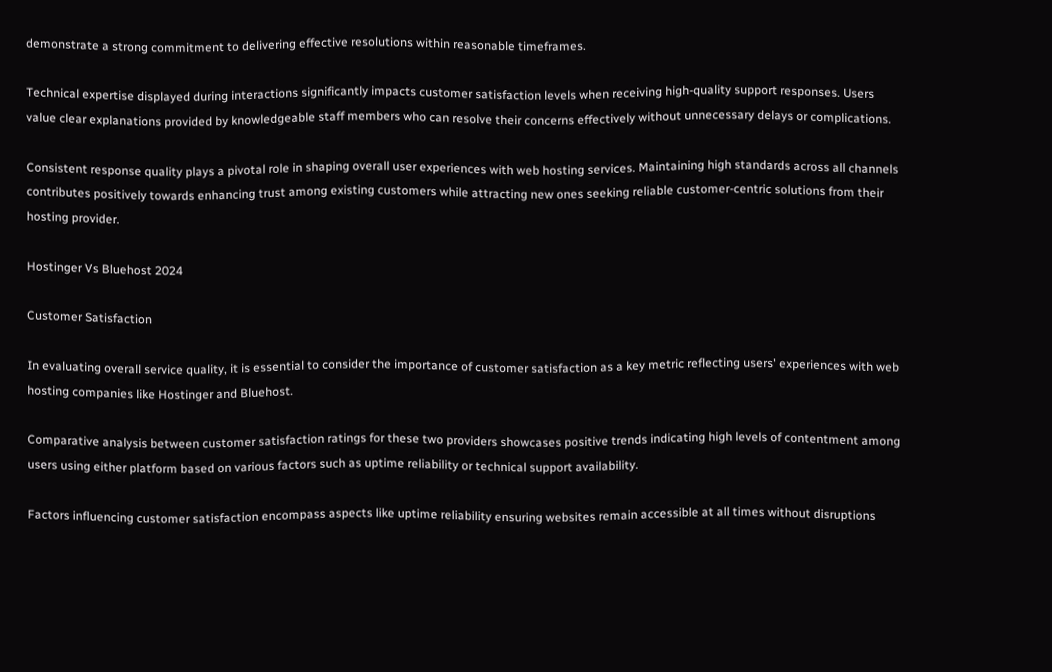demonstrate a strong commitment to delivering effective resolutions within reasonable timeframes.

Technical expertise displayed during interactions significantly impacts customer satisfaction levels when receiving high-quality support responses. Users value clear explanations provided by knowledgeable staff members who can resolve their concerns effectively without unnecessary delays or complications.

Consistent response quality plays a pivotal role in shaping overall user experiences with web hosting services. Maintaining high standards across all channels contributes positively towards enhancing trust among existing customers while attracting new ones seeking reliable customer-centric solutions from their hosting provider.

Hostinger Vs Bluehost 2024

Customer Satisfaction

In evaluating overall service quality, it is essential to consider the importance of customer satisfaction as a key metric reflecting users' experiences with web hosting companies like Hostinger and Bluehost.

Comparative analysis between customer satisfaction ratings for these two providers showcases positive trends indicating high levels of contentment among users using either platform based on various factors such as uptime reliability or technical support availability.

Factors influencing customer satisfaction encompass aspects like uptime reliability ensuring websites remain accessible at all times without disruptions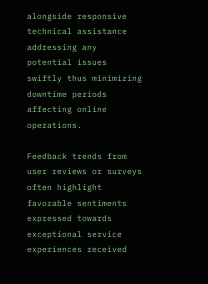alongside responsive technical assistance addressing any potential issues swiftly thus minimizing downtime periods affecting online operations.

Feedback trends from user reviews or surveys often highlight favorable sentiments expressed towards exceptional service experiences received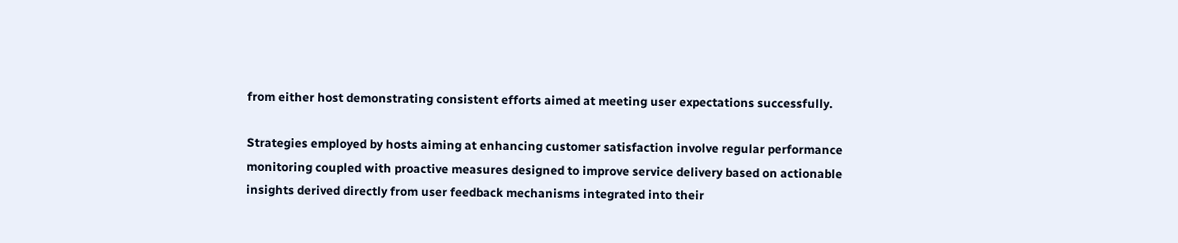from either host demonstrating consistent efforts aimed at meeting user expectations successfully.

Strategies employed by hosts aiming at enhancing customer satisfaction involve regular performance monitoring coupled with proactive measures designed to improve service delivery based on actionable insights derived directly from user feedback mechanisms integrated into their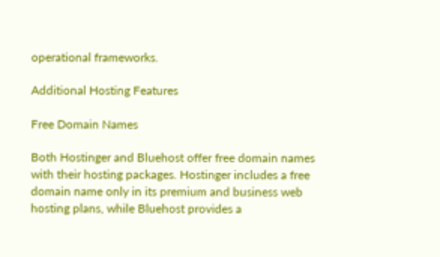operational frameworks.

Additional Hosting Features

Free Domain Names

Both Hostinger and Bluehost offer free domain names with their hosting packages. Hostinger includes a free domain name only in its premium and business web hosting plans, while Bluehost provides a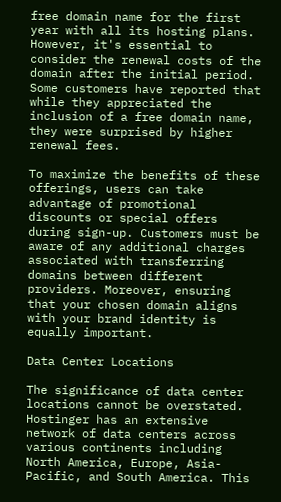free domain name for the first year with all its hosting plans. However, it's essential to consider the renewal costs of the domain after the initial period. Some customers have reported that while they appreciated the inclusion of a free domain name, they were surprised by higher renewal fees.

To maximize the benefits of these offerings, users can take advantage of promotional discounts or special offers during sign-up. Customers must be aware of any additional charges associated with transferring domains between different providers. Moreover, ensuring that your chosen domain aligns with your brand identity is equally important.

Data Center Locations

The significance of data center locations cannot be overstated. Hostinger has an extensive network of data centers across various continents including North America, Europe, Asia-Pacific, and South America. This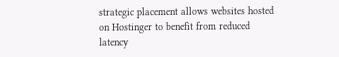strategic placement allows websites hosted on Hostinger to benefit from reduced latency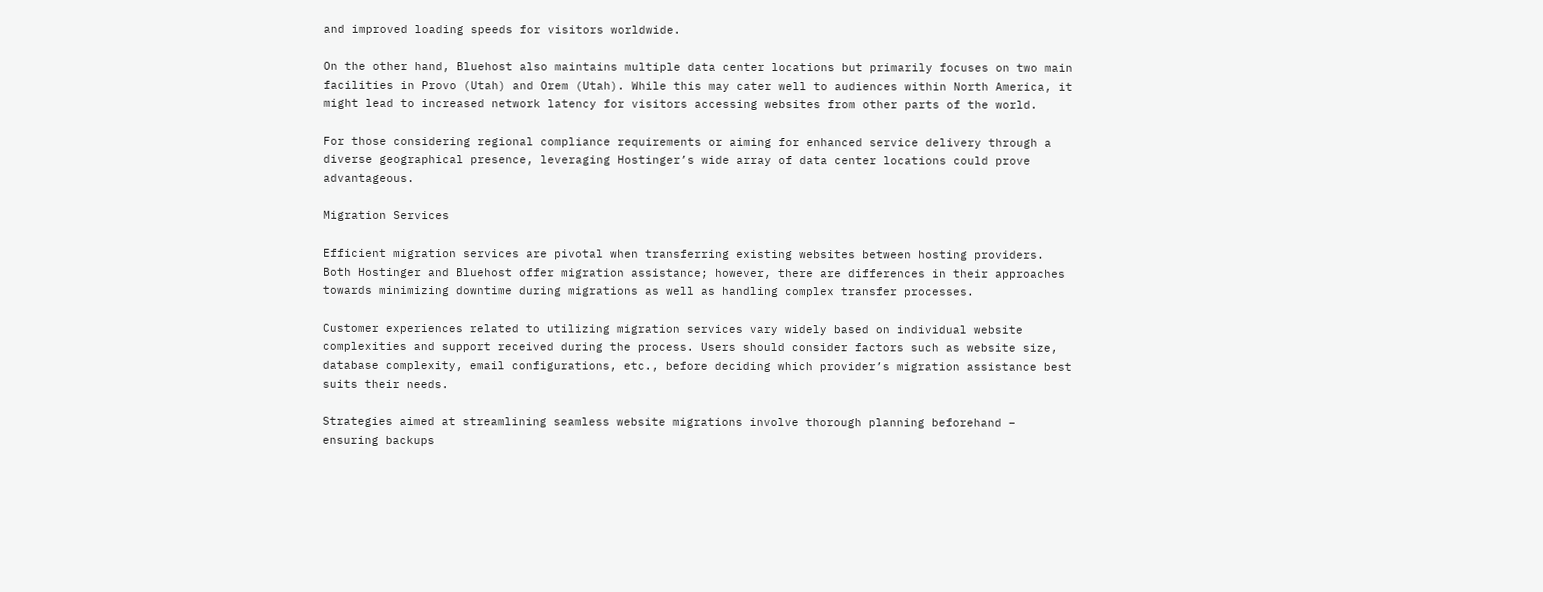and improved loading speeds for visitors worldwide.

On the other hand, Bluehost also maintains multiple data center locations but primarily focuses on two main facilities in Provo (Utah) and Orem (Utah). While this may cater well to audiences within North America, it might lead to increased network latency for visitors accessing websites from other parts of the world.

For those considering regional compliance requirements or aiming for enhanced service delivery through a diverse geographical presence, leveraging Hostinger’s wide array of data center locations could prove advantageous.

Migration Services

Efficient migration services are pivotal when transferring existing websites between hosting providers. Both Hostinger and Bluehost offer migration assistance; however, there are differences in their approaches towards minimizing downtime during migrations as well as handling complex transfer processes.

Customer experiences related to utilizing migration services vary widely based on individual website complexities and support received during the process. Users should consider factors such as website size, database complexity, email configurations, etc., before deciding which provider’s migration assistance best suits their needs.

Strategies aimed at streamlining seamless website migrations involve thorough planning beforehand – ensuring backups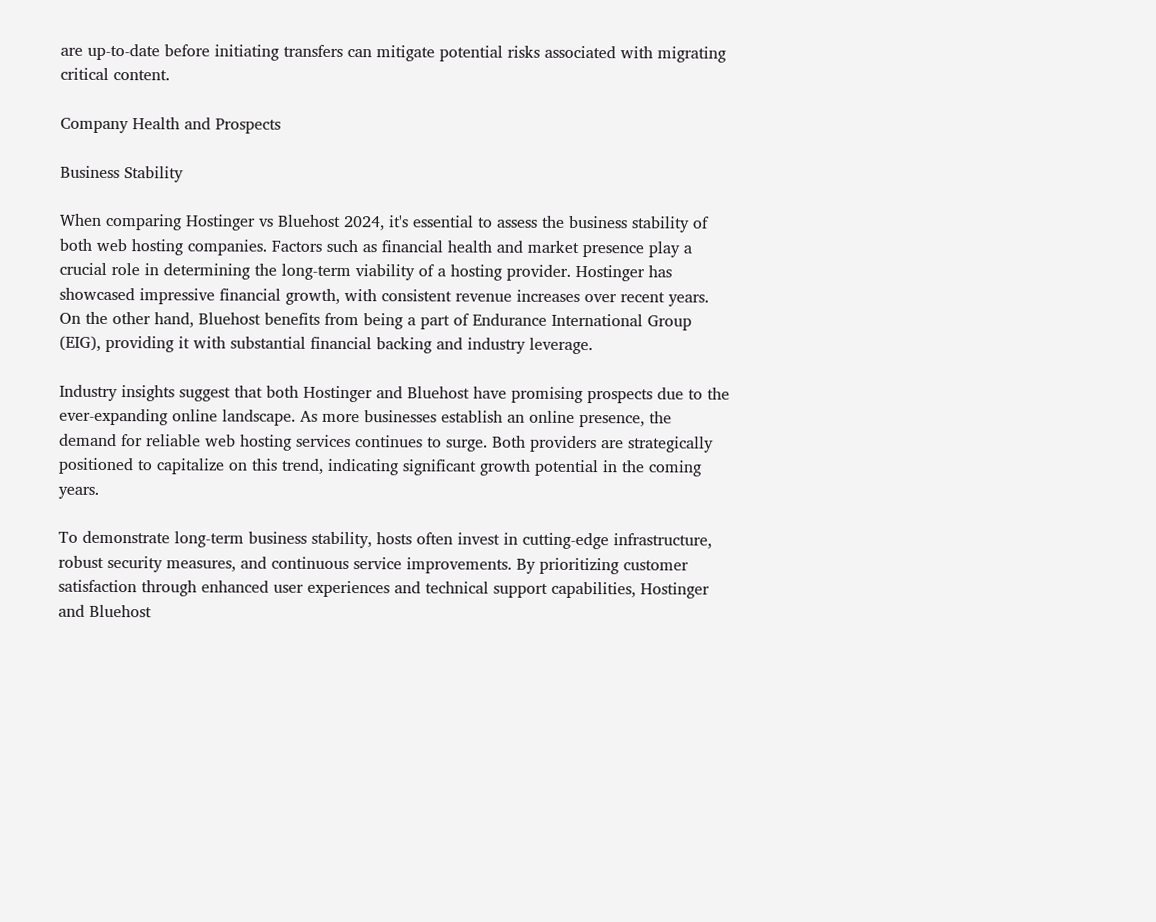are up-to-date before initiating transfers can mitigate potential risks associated with migrating critical content.

Company Health and Prospects

Business Stability

When comparing Hostinger vs Bluehost 2024, it's essential to assess the business stability of both web hosting companies. Factors such as financial health and market presence play a crucial role in determining the long-term viability of a hosting provider. Hostinger has showcased impressive financial growth, with consistent revenue increases over recent years. On the other hand, Bluehost benefits from being a part of Endurance International Group (EIG), providing it with substantial financial backing and industry leverage.

Industry insights suggest that both Hostinger and Bluehost have promising prospects due to the ever-expanding online landscape. As more businesses establish an online presence, the demand for reliable web hosting services continues to surge. Both providers are strategically positioned to capitalize on this trend, indicating significant growth potential in the coming years.

To demonstrate long-term business stability, hosts often invest in cutting-edge infrastructure, robust security measures, and continuous service improvements. By prioritizing customer satisfaction through enhanced user experiences and technical support capabilities, Hostinger and Bluehost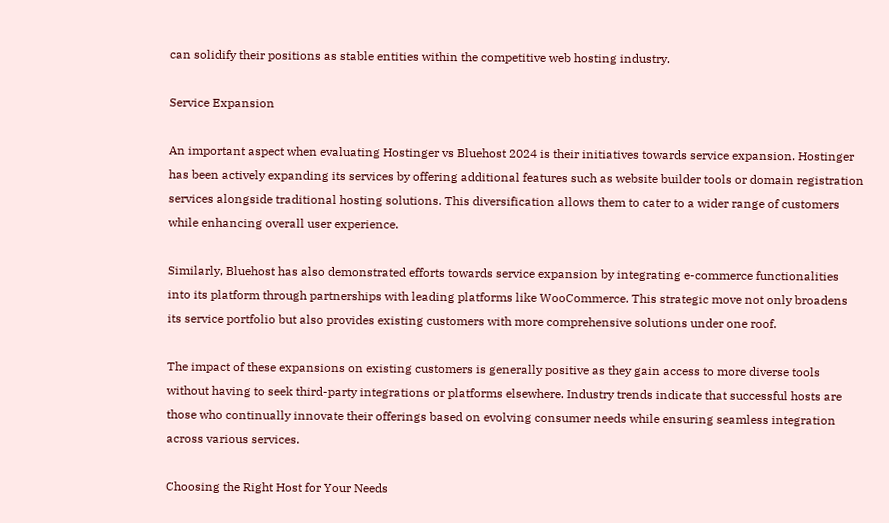can solidify their positions as stable entities within the competitive web hosting industry.

Service Expansion

An important aspect when evaluating Hostinger vs Bluehost 2024 is their initiatives towards service expansion. Hostinger has been actively expanding its services by offering additional features such as website builder tools or domain registration services alongside traditional hosting solutions. This diversification allows them to cater to a wider range of customers while enhancing overall user experience.

Similarly, Bluehost has also demonstrated efforts towards service expansion by integrating e-commerce functionalities into its platform through partnerships with leading platforms like WooCommerce. This strategic move not only broadens its service portfolio but also provides existing customers with more comprehensive solutions under one roof.

The impact of these expansions on existing customers is generally positive as they gain access to more diverse tools without having to seek third-party integrations or platforms elsewhere. Industry trends indicate that successful hosts are those who continually innovate their offerings based on evolving consumer needs while ensuring seamless integration across various services.

Choosing the Right Host for Your Needs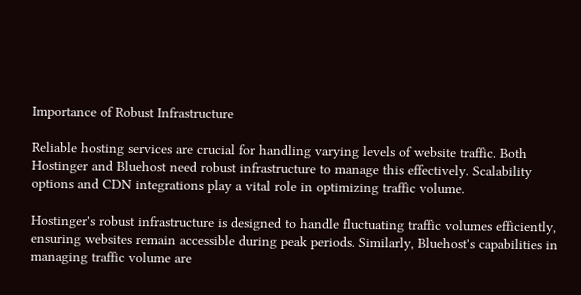Importance of Robust Infrastructure

Reliable hosting services are crucial for handling varying levels of website traffic. Both Hostinger and Bluehost need robust infrastructure to manage this effectively. Scalability options and CDN integrations play a vital role in optimizing traffic volume.

Hostinger's robust infrastructure is designed to handle fluctuating traffic volumes efficiently, ensuring websites remain accessible during peak periods. Similarly, Bluehost's capabilities in managing traffic volume are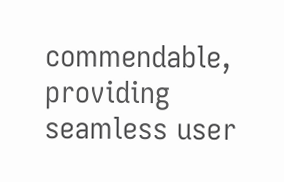commendable, providing seamless user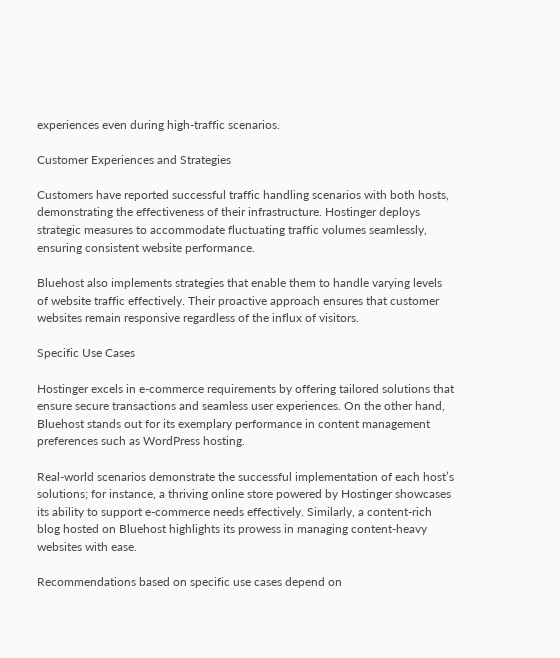experiences even during high-traffic scenarios.

Customer Experiences and Strategies

Customers have reported successful traffic handling scenarios with both hosts, demonstrating the effectiveness of their infrastructure. Hostinger deploys strategic measures to accommodate fluctuating traffic volumes seamlessly, ensuring consistent website performance.

Bluehost also implements strategies that enable them to handle varying levels of website traffic effectively. Their proactive approach ensures that customer websites remain responsive regardless of the influx of visitors.

Specific Use Cases

Hostinger excels in e-commerce requirements by offering tailored solutions that ensure secure transactions and seamless user experiences. On the other hand, Bluehost stands out for its exemplary performance in content management preferences such as WordPress hosting.

Real-world scenarios demonstrate the successful implementation of each host’s solutions; for instance, a thriving online store powered by Hostinger showcases its ability to support e-commerce needs effectively. Similarly, a content-rich blog hosted on Bluehost highlights its prowess in managing content-heavy websites with ease.

Recommendations based on specific use cases depend on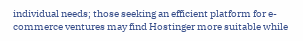individual needs; those seeking an efficient platform for e-commerce ventures may find Hostinger more suitable while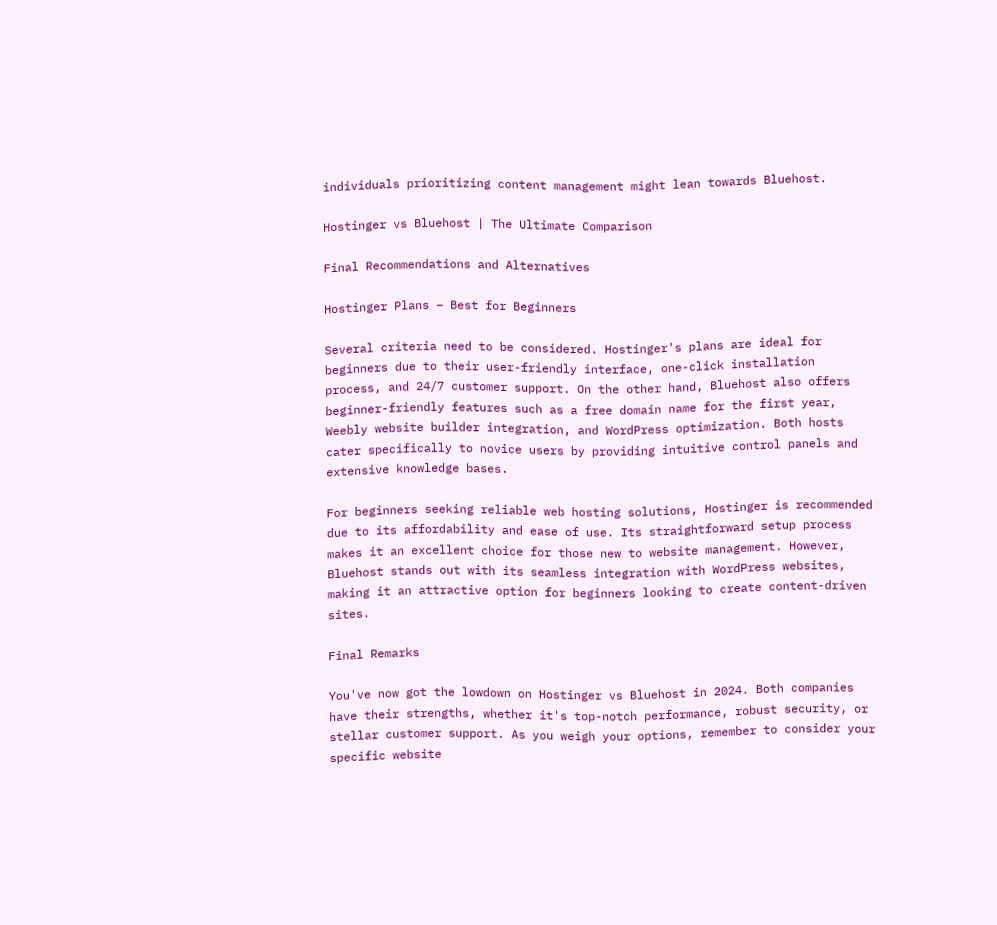individuals prioritizing content management might lean towards Bluehost.

Hostinger vs Bluehost | The Ultimate Comparison

Final Recommendations and Alternatives

Hostinger Plans – Best for Beginners

Several criteria need to be considered. Hostinger's plans are ideal for beginners due to their user-friendly interface, one-click installation process, and 24/7 customer support. On the other hand, Bluehost also offers beginner-friendly features such as a free domain name for the first year, Weebly website builder integration, and WordPress optimization. Both hosts cater specifically to novice users by providing intuitive control panels and extensive knowledge bases.

For beginners seeking reliable web hosting solutions, Hostinger is recommended due to its affordability and ease of use. Its straightforward setup process makes it an excellent choice for those new to website management. However, Bluehost stands out with its seamless integration with WordPress websites, making it an attractive option for beginners looking to create content-driven sites.

Final Remarks

You've now got the lowdown on Hostinger vs Bluehost in 2024. Both companies have their strengths, whether it's top-notch performance, robust security, or stellar customer support. As you weigh your options, remember to consider your specific website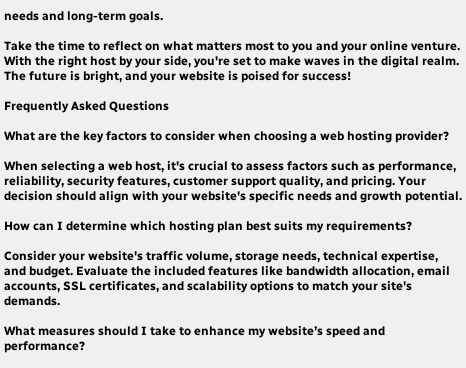needs and long-term goals.

Take the time to reflect on what matters most to you and your online venture. With the right host by your side, you're set to make waves in the digital realm. The future is bright, and your website is poised for success!

Frequently Asked Questions

What are the key factors to consider when choosing a web hosting provider?

When selecting a web host, it's crucial to assess factors such as performance, reliability, security features, customer support quality, and pricing. Your decision should align with your website's specific needs and growth potential.

How can I determine which hosting plan best suits my requirements?

Consider your website's traffic volume, storage needs, technical expertise, and budget. Evaluate the included features like bandwidth allocation, email accounts, SSL certificates, and scalability options to match your site's demands.

What measures should I take to enhance my website’s speed and performance?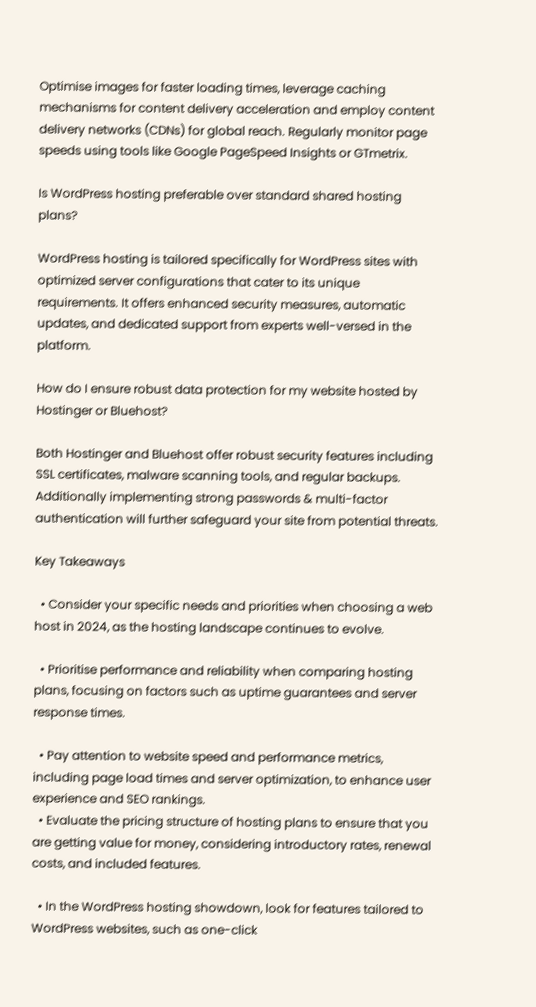Optimise images for faster loading times, leverage caching mechanisms for content delivery acceleration and employ content delivery networks (CDNs) for global reach. Regularly monitor page speeds using tools like Google PageSpeed Insights or GTmetrix.

Is WordPress hosting preferable over standard shared hosting plans?

WordPress hosting is tailored specifically for WordPress sites with optimized server configurations that cater to its unique requirements. It offers enhanced security measures, automatic updates, and dedicated support from experts well-versed in the platform.

How do I ensure robust data protection for my website hosted by Hostinger or Bluehost?

Both Hostinger and Bluehost offer robust security features including SSL certificates, malware scanning tools, and regular backups. Additionally implementing strong passwords & multi-factor authentication will further safeguard your site from potential threats.

Key Takeaways

  • Consider your specific needs and priorities when choosing a web host in 2024, as the hosting landscape continues to evolve.

  • Prioritise performance and reliability when comparing hosting plans, focusing on factors such as uptime guarantees and server response times.

  • Pay attention to website speed and performance metrics, including page load times and server optimization, to enhance user experience and SEO rankings.
  • Evaluate the pricing structure of hosting plans to ensure that you are getting value for money, considering introductory rates, renewal costs, and included features.

  • In the WordPress hosting showdown, look for features tailored to WordPress websites, such as one-click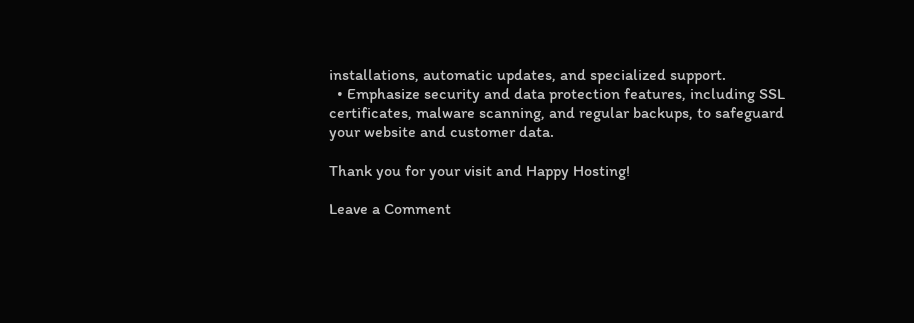installations, automatic updates, and specialized support.
  • Emphasize security and data protection features, including SSL certificates, malware scanning, and regular backups, to safeguard your website and customer data.

Thank you for your visit and Happy Hosting!

Leave a Comment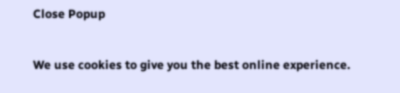Close Popup

We use cookies to give you the best online experience.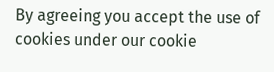By agreeing you accept the use of cookies under our cookie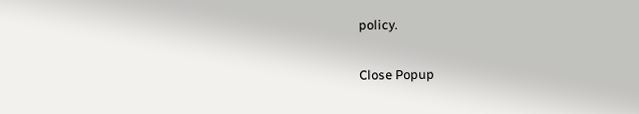policy.

Close Popup